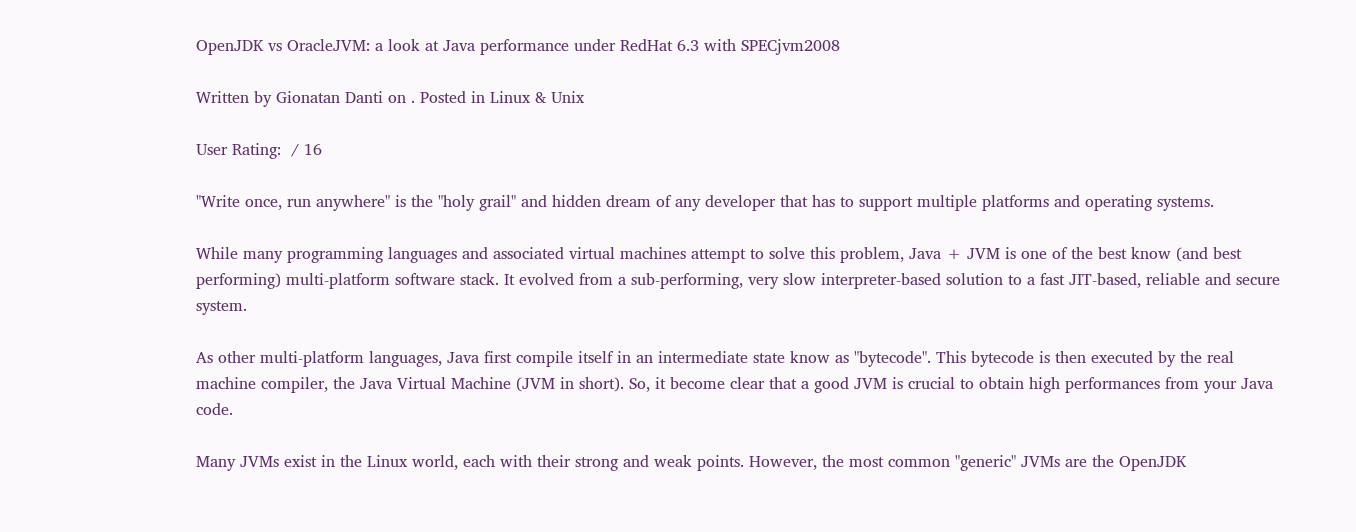OpenJDK vs OracleJVM: a look at Java performance under RedHat 6.3 with SPECjvm2008

Written by Gionatan Danti on . Posted in Linux & Unix

User Rating:  / 16

"Write once, run anywhere" is the "holy grail" and hidden dream of any developer that has to support multiple platforms and operating systems.

While many programming languages and associated virtual machines attempt to solve this problem, Java + JVM is one of the best know (and best performing) multi-platform software stack. It evolved from a sub-performing, very slow interpreter-based solution to a fast JIT-based, reliable and secure system.

As other multi-platform languages, Java first compile itself in an intermediate state know as "bytecode". This bytecode is then executed by the real machine compiler, the Java Virtual Machine (JVM in short). So, it become clear that a good JVM is crucial to obtain high performances from your Java code.

Many JVMs exist in the Linux world, each with their strong and weak points. However, the most common "generic" JVMs are the OpenJDK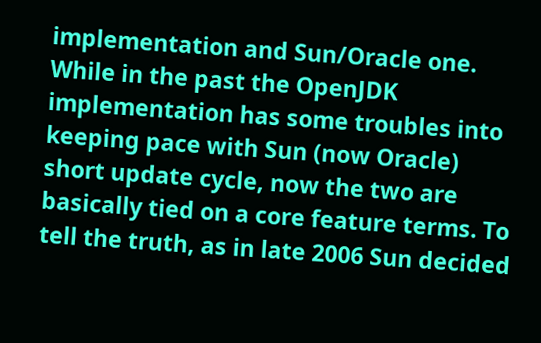implementation and Sun/Oracle one. While in the past the OpenJDK implementation has some troubles into keeping pace with Sun (now Oracle) short update cycle, now the two are basically tied on a core feature terms. To tell the truth, as in late 2006 Sun decided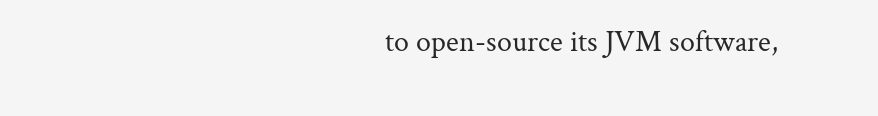to open-source its JVM software,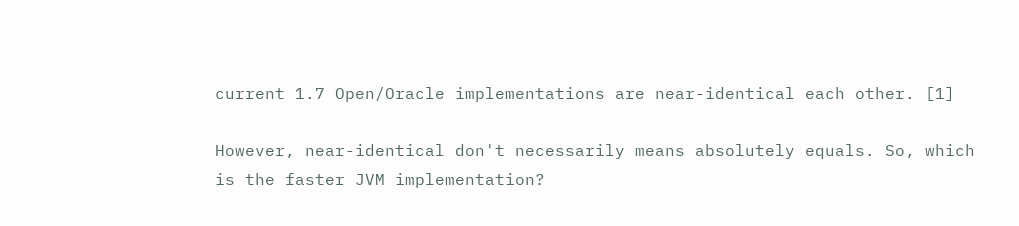current 1.7 Open/Oracle implementations are near-identical each other. [1]

However, near-identical don't necessarily means absolutely equals. So, which is the faster JVM implementation?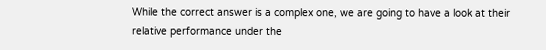While the correct answer is a complex one, we are going to have a look at their relative performance under the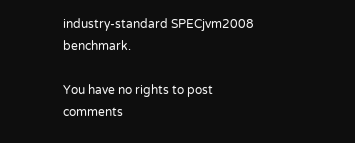industry-standard SPECjvm2008 benchmark.

You have no rights to post comments